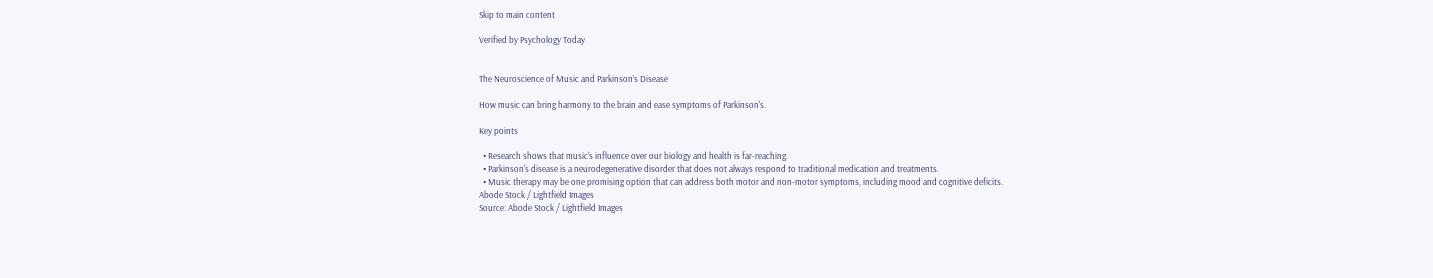Skip to main content

Verified by Psychology Today


The Neuroscience of Music and Parkinson’s Disease

How music can bring harmony to the brain and ease symptoms of Parkinson's.

Key points

  • Research shows that music's influence over our biology and health is far-reaching.
  • Parkinson's disease is a neurodegenerative disorder that does not always respond to traditional medication and treatments.
  • Music therapy may be one promising option that can address both motor and non-motor symptoms, including mood and cognitive deficits.
Abode Stock / Lightfield Images
Source: Abode Stock / Lightfield Images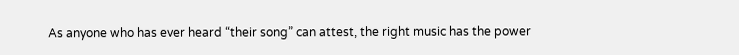As anyone who has ever heard “their song” can attest, the right music has the power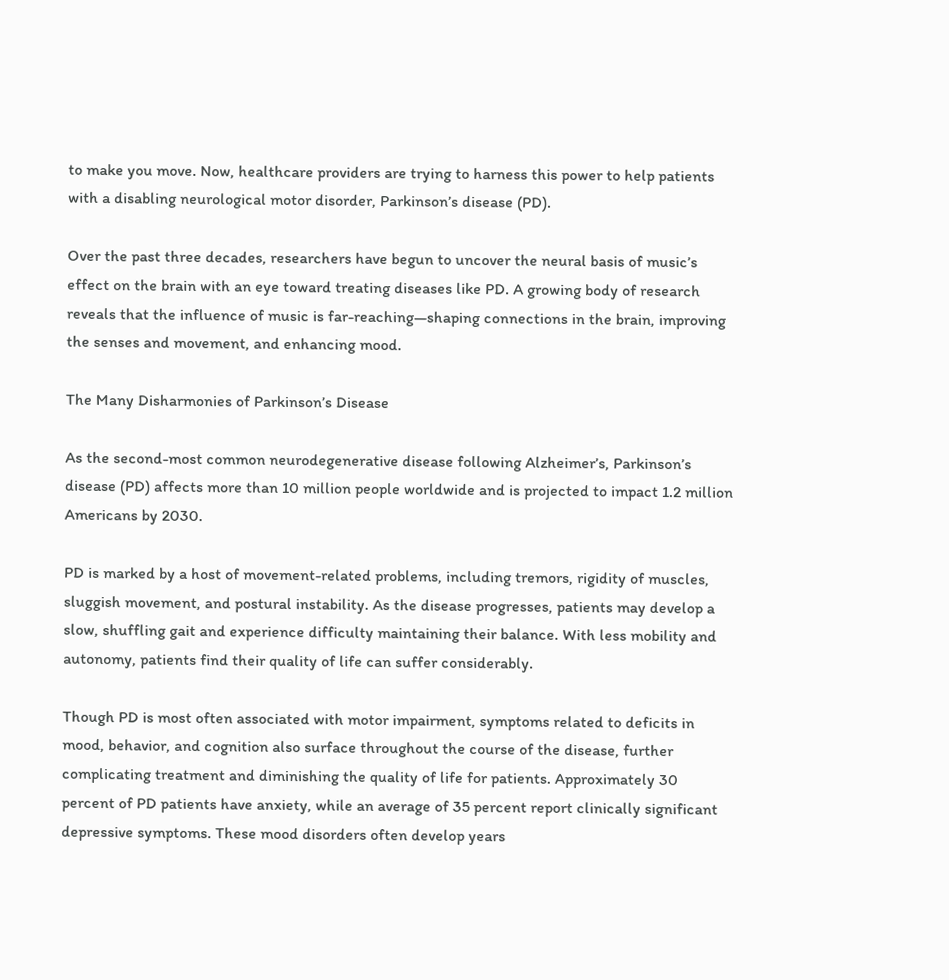to make you move. Now, healthcare providers are trying to harness this power to help patients with a disabling neurological motor disorder, Parkinson’s disease (PD).

Over the past three decades, researchers have begun to uncover the neural basis of music’s effect on the brain with an eye toward treating diseases like PD. A growing body of research reveals that the influence of music is far-reaching—shaping connections in the brain, improving the senses and movement, and enhancing mood.

The Many Disharmonies of Parkinson’s Disease

As the second-most common neurodegenerative disease following Alzheimer’s, Parkinson’s disease (PD) affects more than 10 million people worldwide and is projected to impact 1.2 million Americans by 2030.

PD is marked by a host of movement-related problems, including tremors, rigidity of muscles, sluggish movement, and postural instability. As the disease progresses, patients may develop a slow, shuffling gait and experience difficulty maintaining their balance. With less mobility and autonomy, patients find their quality of life can suffer considerably.

Though PD is most often associated with motor impairment, symptoms related to deficits in mood, behavior, and cognition also surface throughout the course of the disease, further complicating treatment and diminishing the quality of life for patients. Approximately 30 percent of PD patients have anxiety, while an average of 35 percent report clinically significant depressive symptoms. These mood disorders often develop years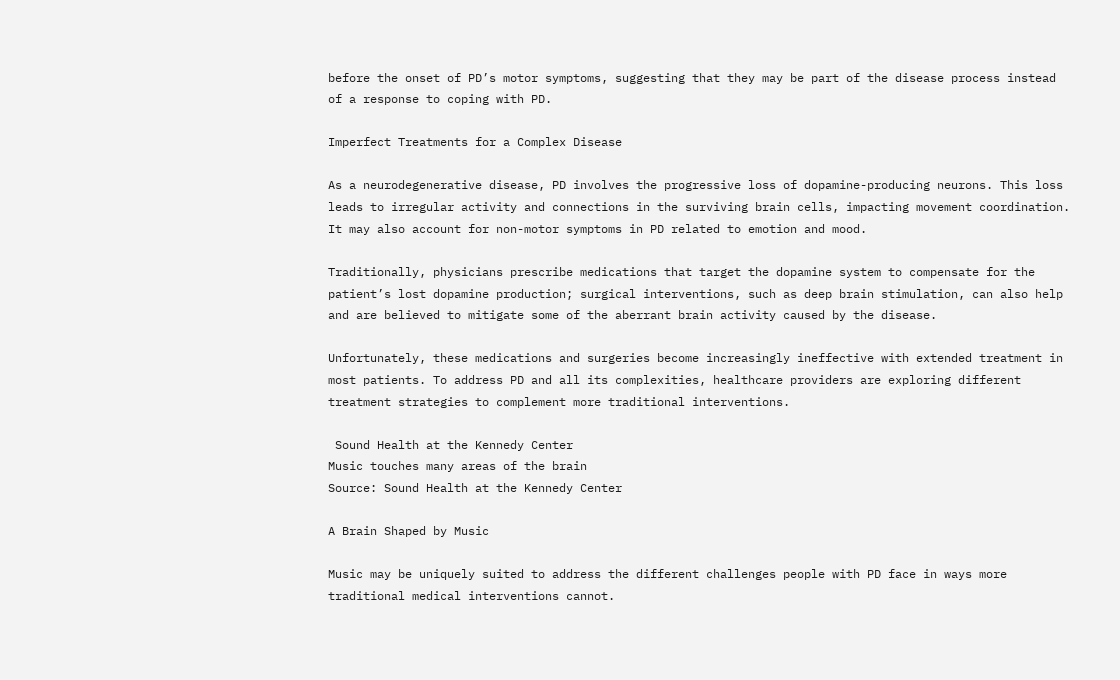before the onset of PD’s motor symptoms, suggesting that they may be part of the disease process instead of a response to coping with PD.

Imperfect Treatments for a Complex Disease

As a neurodegenerative disease, PD involves the progressive loss of dopamine-producing neurons. This loss leads to irregular activity and connections in the surviving brain cells, impacting movement coordination. It may also account for non-motor symptoms in PD related to emotion and mood.

Traditionally, physicians prescribe medications that target the dopamine system to compensate for the patient’s lost dopamine production; surgical interventions, such as deep brain stimulation, can also help and are believed to mitigate some of the aberrant brain activity caused by the disease.

Unfortunately, these medications and surgeries become increasingly ineffective with extended treatment in most patients. To address PD and all its complexities, healthcare providers are exploring different treatment strategies to complement more traditional interventions.

 Sound Health at the Kennedy Center
Music touches many areas of the brain
Source: Sound Health at the Kennedy Center

A Brain Shaped by Music

Music may be uniquely suited to address the different challenges people with PD face in ways more traditional medical interventions cannot.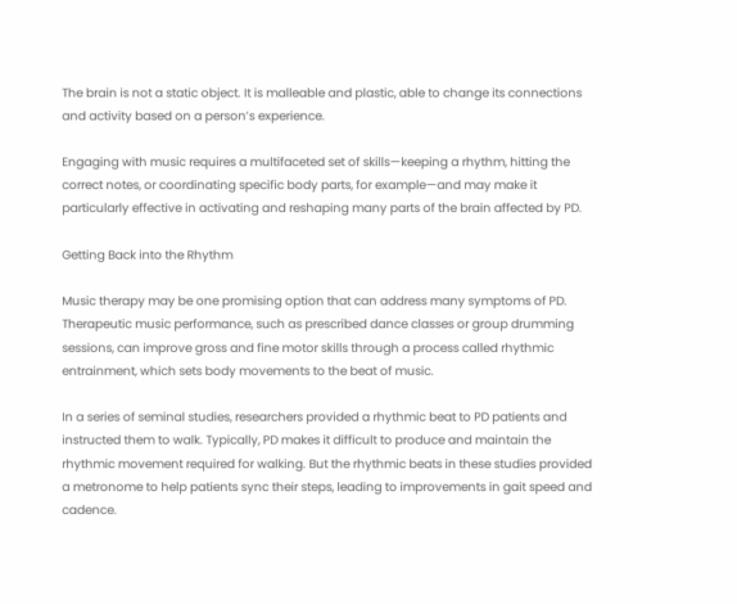The brain is not a static object. It is malleable and plastic, able to change its connections and activity based on a person’s experience.

Engaging with music requires a multifaceted set of skills—keeping a rhythm, hitting the correct notes, or coordinating specific body parts, for example—and may make it particularly effective in activating and reshaping many parts of the brain affected by PD.

Getting Back into the Rhythm

Music therapy may be one promising option that can address many symptoms of PD. Therapeutic music performance, such as prescribed dance classes or group drumming sessions, can improve gross and fine motor skills through a process called rhythmic entrainment, which sets body movements to the beat of music.

In a series of seminal studies, researchers provided a rhythmic beat to PD patients and instructed them to walk. Typically, PD makes it difficult to produce and maintain the rhythmic movement required for walking. But the rhythmic beats in these studies provided a metronome to help patients sync their steps, leading to improvements in gait speed and cadence.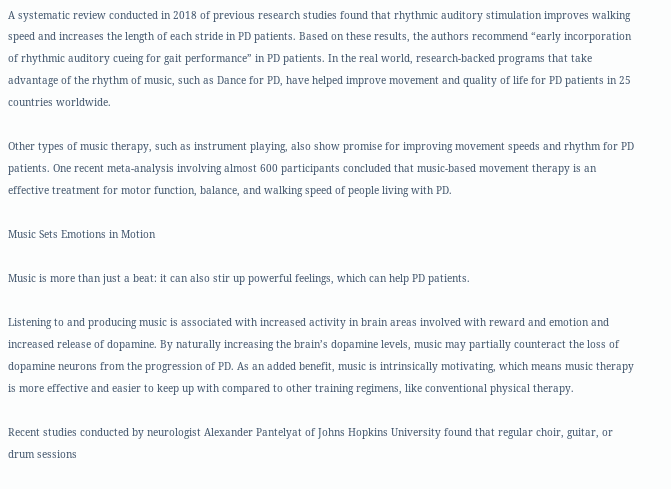A systematic review conducted in 2018 of previous research studies found that rhythmic auditory stimulation improves walking speed and increases the length of each stride in PD patients. Based on these results, the authors recommend “early incorporation of rhythmic auditory cueing for gait performance” in PD patients. In the real world, research-backed programs that take advantage of the rhythm of music, such as Dance for PD, have helped improve movement and quality of life for PD patients in 25 countries worldwide.

Other types of music therapy, such as instrument playing, also show promise for improving movement speeds and rhythm for PD patients. One recent meta-analysis involving almost 600 participants concluded that music-based movement therapy is an effective treatment for motor function, balance, and walking speed of people living with PD.

Music Sets Emotions in Motion

Music is more than just a beat: it can also stir up powerful feelings, which can help PD patients.

Listening to and producing music is associated with increased activity in brain areas involved with reward and emotion and increased release of dopamine. By naturally increasing the brain’s dopamine levels, music may partially counteract the loss of dopamine neurons from the progression of PD. As an added benefit, music is intrinsically motivating, which means music therapy is more effective and easier to keep up with compared to other training regimens, like conventional physical therapy.

Recent studies conducted by neurologist Alexander Pantelyat of Johns Hopkins University found that regular choir, guitar, or drum sessions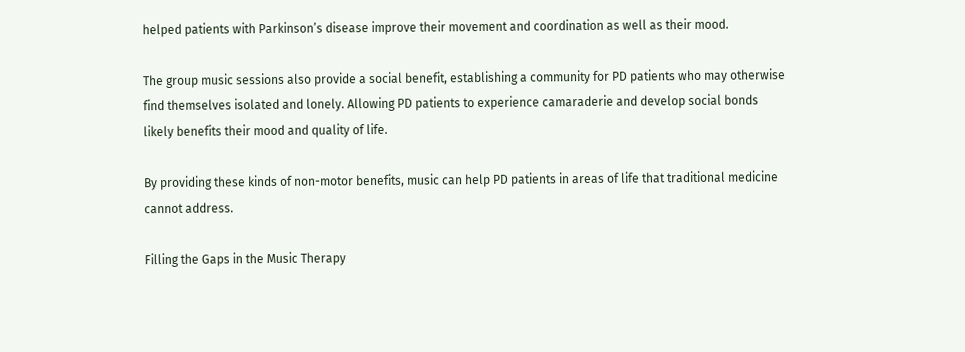helped patients with Parkinson’s disease improve their movement and coordination as well as their mood.

The group music sessions also provide a social benefit, establishing a community for PD patients who may otherwise find themselves isolated and lonely. Allowing PD patients to experience camaraderie and develop social bonds likely benefits their mood and quality of life.

By providing these kinds of non-motor benefits, music can help PD patients in areas of life that traditional medicine cannot address.

Filling the Gaps in the Music Therapy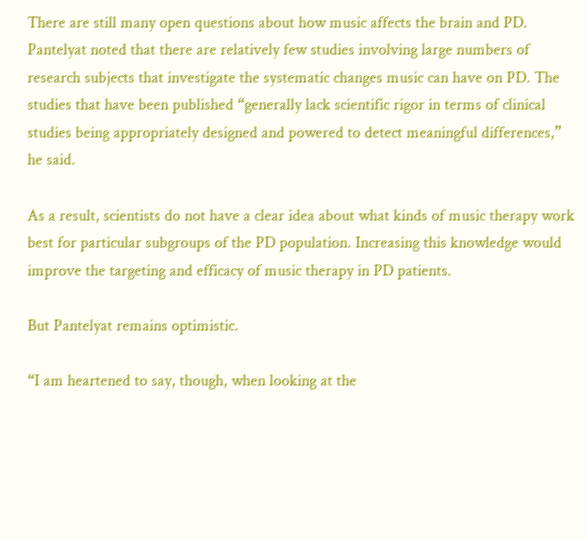There are still many open questions about how music affects the brain and PD. Pantelyat noted that there are relatively few studies involving large numbers of research subjects that investigate the systematic changes music can have on PD. The studies that have been published “generally lack scientific rigor in terms of clinical studies being appropriately designed and powered to detect meaningful differences,” he said.

As a result, scientists do not have a clear idea about what kinds of music therapy work best for particular subgroups of the PD population. Increasing this knowledge would improve the targeting and efficacy of music therapy in PD patients.

But Pantelyat remains optimistic.

“I am heartened to say, though, when looking at the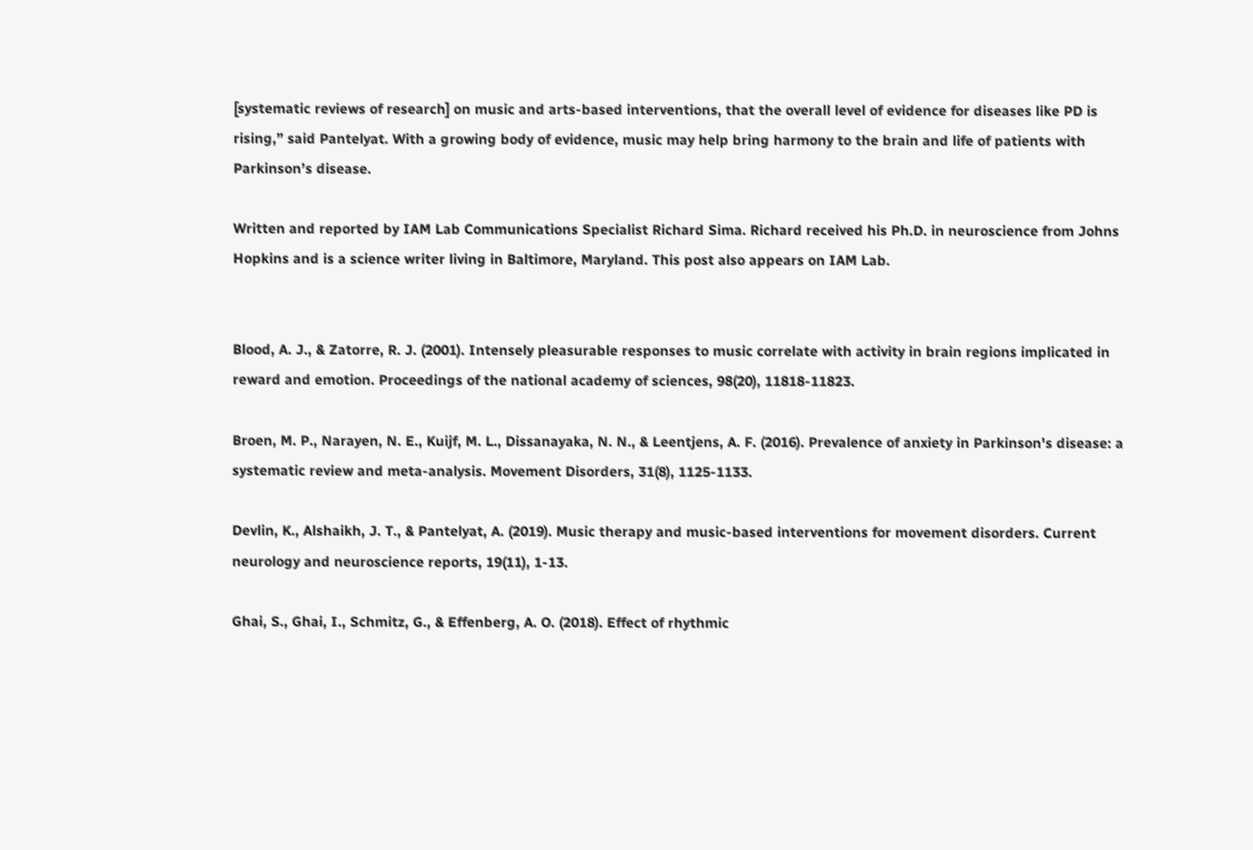[systematic reviews of research] on music and arts-based interventions, that the overall level of evidence for diseases like PD is rising,” said Pantelyat. With a growing body of evidence, music may help bring harmony to the brain and life of patients with Parkinson’s disease.

Written and reported by IAM Lab Communications Specialist Richard Sima. Richard received his Ph.D. in neuroscience from Johns Hopkins and is a science writer living in Baltimore, Maryland. This post also appears on IAM Lab.


Blood, A. J., & Zatorre, R. J. (2001). Intensely pleasurable responses to music correlate with activity in brain regions implicated in reward and emotion. Proceedings of the national academy of sciences, 98(20), 11818-11823.

Broen, M. P., Narayen, N. E., Kuijf, M. L., Dissanayaka, N. N., & Leentjens, A. F. (2016). Prevalence of anxiety in Parkinson's disease: a systematic review and meta‐analysis. Movement Disorders, 31(8), 1125-1133.

Devlin, K., Alshaikh, J. T., & Pantelyat, A. (2019). Music therapy and music-based interventions for movement disorders. Current neurology and neuroscience reports, 19(11), 1-13.

Ghai, S., Ghai, I., Schmitz, G., & Effenberg, A. O. (2018). Effect of rhythmic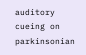auditory cueing on parkinsonian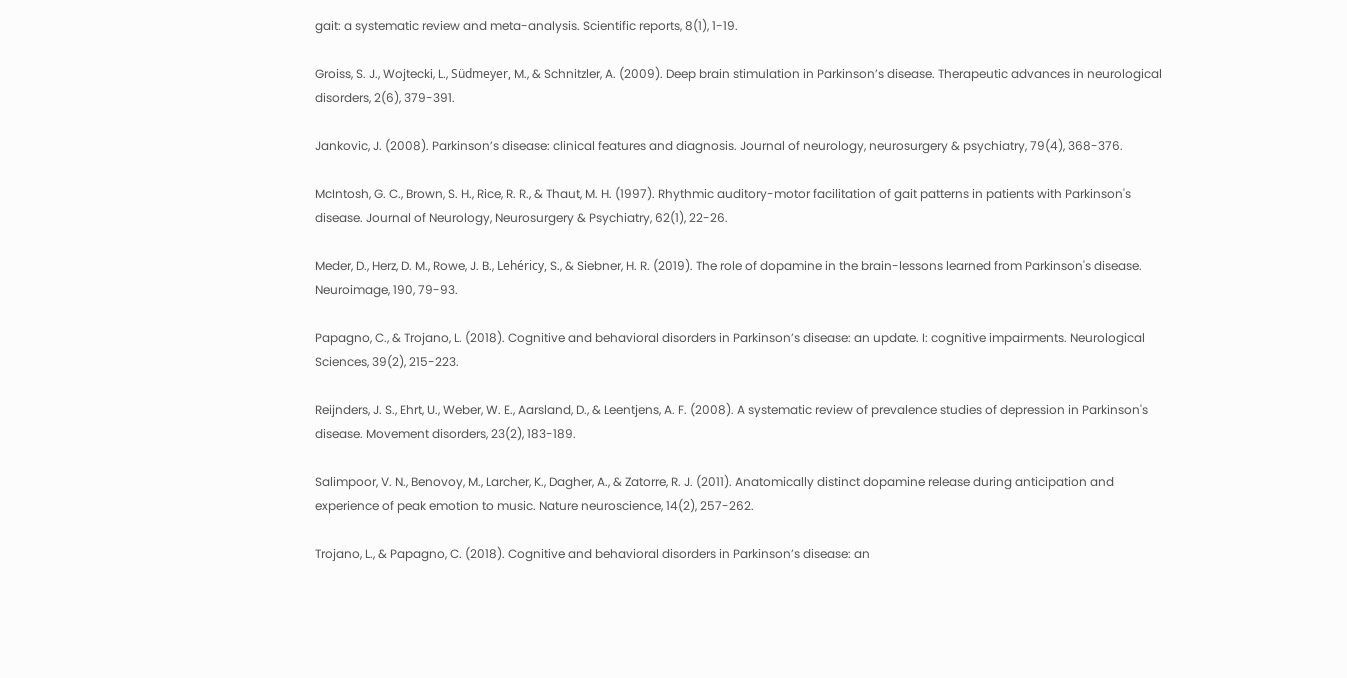gait: a systematic review and meta-analysis. Scientific reports, 8(1), 1-19.

Groiss, S. J., Wojtecki, L., Südmeyer, M., & Schnitzler, A. (2009). Deep brain stimulation in Parkinson’s disease. Therapeutic advances in neurological disorders, 2(6), 379-391.

Jankovic, J. (2008). Parkinson’s disease: clinical features and diagnosis. Journal of neurology, neurosurgery & psychiatry, 79(4), 368-376.

McIntosh, G. C., Brown, S. H., Rice, R. R., & Thaut, M. H. (1997). Rhythmic auditory-motor facilitation of gait patterns in patients with Parkinson's disease. Journal of Neurology, Neurosurgery & Psychiatry, 62(1), 22-26.

Meder, D., Herz, D. M., Rowe, J. B., Lehéricy, S., & Siebner, H. R. (2019). The role of dopamine in the brain-lessons learned from Parkinson's disease. Neuroimage, 190, 79-93.

Papagno, C., & Trojano, L. (2018). Cognitive and behavioral disorders in Parkinson’s disease: an update. I: cognitive impairments. Neurological Sciences, 39(2), 215-223.

Reijnders, J. S., Ehrt, U., Weber, W. E., Aarsland, D., & Leentjens, A. F. (2008). A systematic review of prevalence studies of depression in Parkinson's disease. Movement disorders, 23(2), 183-189.

Salimpoor, V. N., Benovoy, M., Larcher, K., Dagher, A., & Zatorre, R. J. (2011). Anatomically distinct dopamine release during anticipation and experience of peak emotion to music. Nature neuroscience, 14(2), 257-262.

Trojano, L., & Papagno, C. (2018). Cognitive and behavioral disorders in Parkinson’s disease: an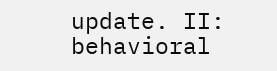update. II: behavioral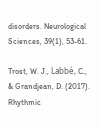disorders. Neurological Sciences, 39(1), 53-61.

Trost, W. J., Labbé, C., & Grandjean, D. (2017). Rhythmic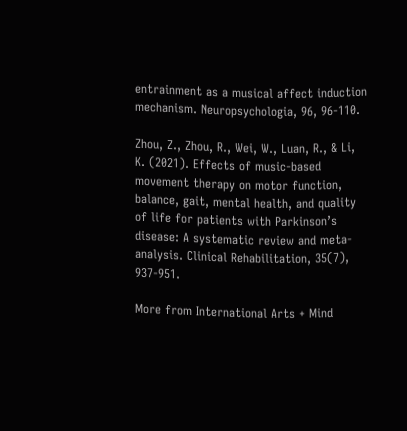entrainment as a musical affect induction mechanism. Neuropsychologia, 96, 96-110.

Zhou, Z., Zhou, R., Wei, W., Luan, R., & Li, K. (2021). Effects of music-based movement therapy on motor function, balance, gait, mental health, and quality of life for patients with Parkinson’s disease: A systematic review and meta-analysis. Clinical Rehabilitation, 35(7), 937-951.

More from International Arts + Mind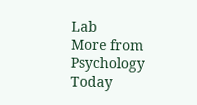Lab
More from Psychology Today